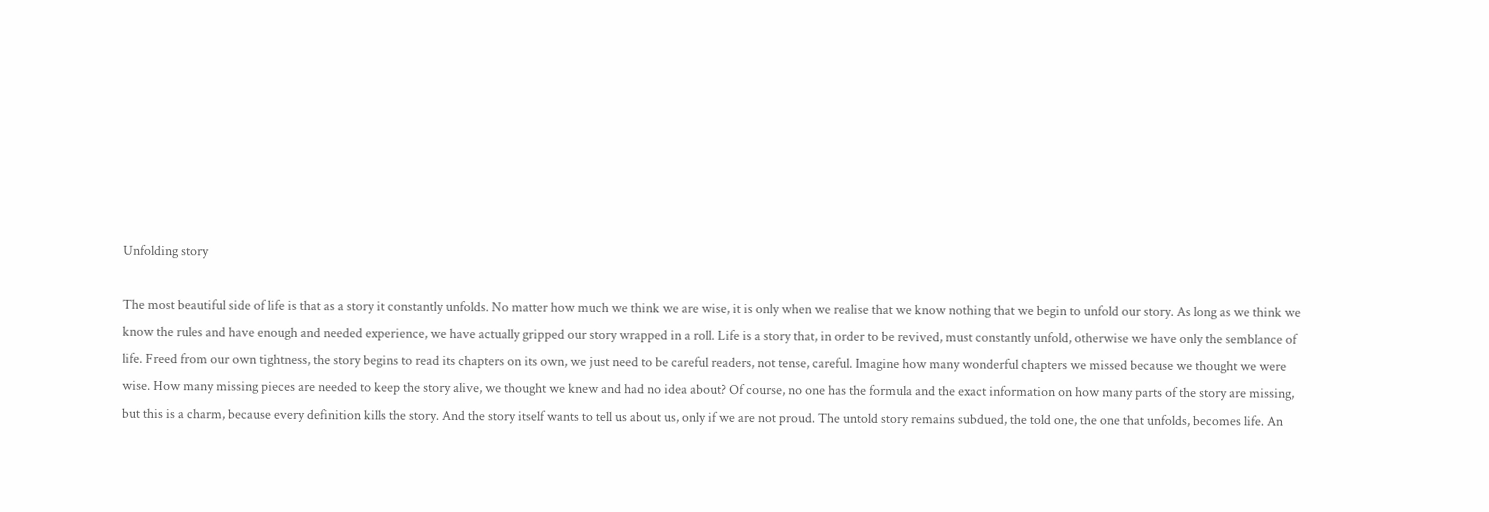Unfolding story

The most beautiful side of life is that as a story it constantly unfolds. No matter how much we think we are wise, it is only when we realise that we know nothing that we begin to unfold our story. As long as we think we know the rules and have enough and needed experience, we have actually gripped our story wrapped in a roll. Life is a story that, in order to be revived, must constantly unfold, otherwise we have only the semblance of life. Freed from our own tightness, the story begins to read its chapters on its own, we just need to be careful readers, not tense, careful. Imagine how many wonderful chapters we missed because we thought we were wise. How many missing pieces are needed to keep the story alive, we thought we knew and had no idea about? Of course, no one has the formula and the exact information on how many parts of the story are missing, but this is a charm, because every definition kills the story. And the story itself wants to tell us about us, only if we are not proud. The untold story remains subdued, the told one, the one that unfolds, becomes life. An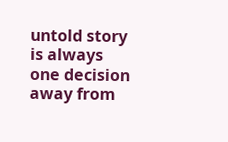untold story is always one decision away from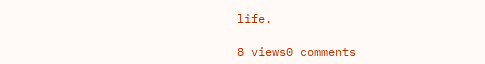life.

8 views0 comments